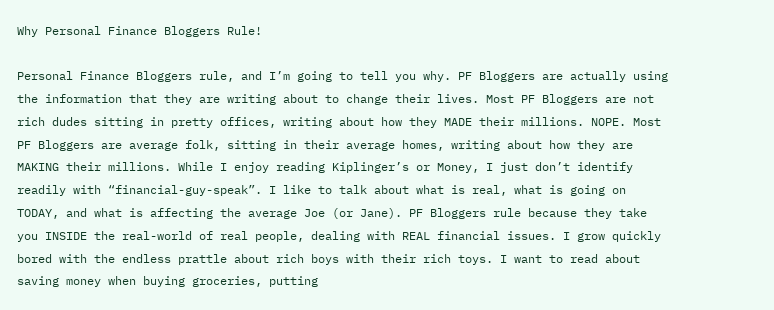Why Personal Finance Bloggers Rule!

Personal Finance Bloggers rule, and I’m going to tell you why. PF Bloggers are actually using the information that they are writing about to change their lives. Most PF Bloggers are not rich dudes sitting in pretty offices, writing about how they MADE their millions. NOPE. Most PF Bloggers are average folk, sitting in their average homes, writing about how they are MAKING their millions. While I enjoy reading Kiplinger’s or Money, I just don’t identify readily with “financial-guy-speak”. I like to talk about what is real, what is going on TODAY, and what is affecting the average Joe (or Jane). PF Bloggers rule because they take you INSIDE the real-world of real people, dealing with REAL financial issues. I grow quickly bored with the endless prattle about rich boys with their rich toys. I want to read about saving money when buying groceries, putting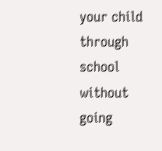your child through school without going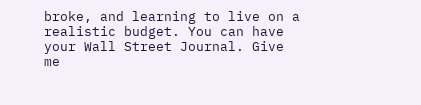broke, and learning to live on a realistic budget. You can have your Wall Street Journal. Give me